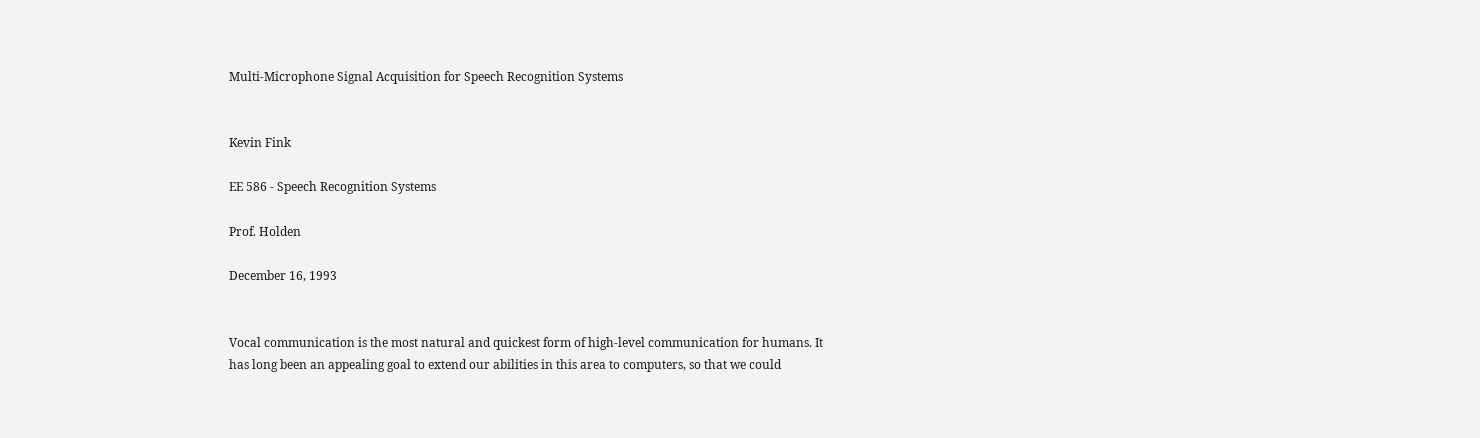Multi-Microphone Signal Acquisition for Speech Recognition Systems


Kevin Fink

EE 586 - Speech Recognition Systems

Prof. Holden

December 16, 1993


Vocal communication is the most natural and quickest form of high-level communication for humans. It has long been an appealing goal to extend our abilities in this area to computers, so that we could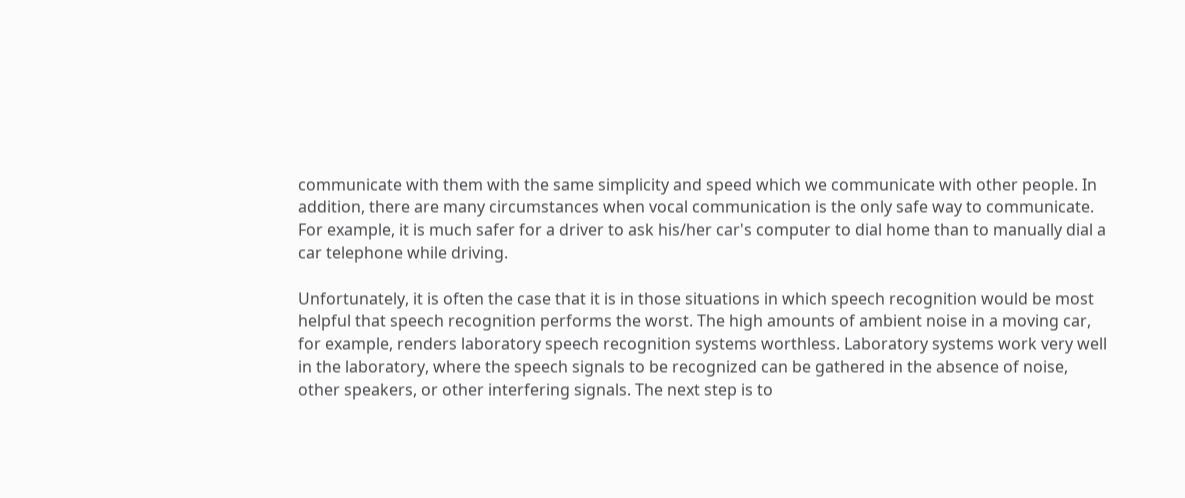communicate with them with the same simplicity and speed which we communicate with other people. In addition, there are many circumstances when vocal communication is the only safe way to communicate. For example, it is much safer for a driver to ask his/her car's computer to dial home than to manually dial a car telephone while driving.

Unfortunately, it is often the case that it is in those situations in which speech recognition would be most helpful that speech recognition performs the worst. The high amounts of ambient noise in a moving car, for example, renders laboratory speech recognition systems worthless. Laboratory systems work very well in the laboratory, where the speech signals to be recognized can be gathered in the absence of noise, other speakers, or other interfering signals. The next step is to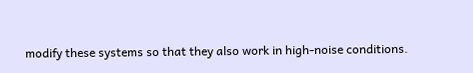modify these systems so that they also work in high-noise conditions.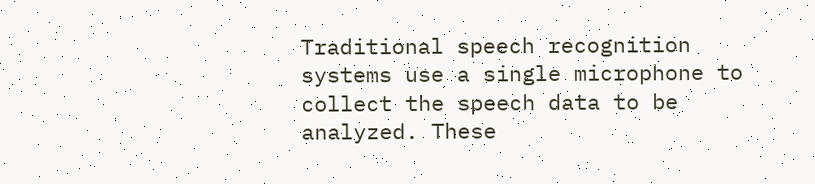Traditional speech recognition systems use a single microphone to collect the speech data to be analyzed. These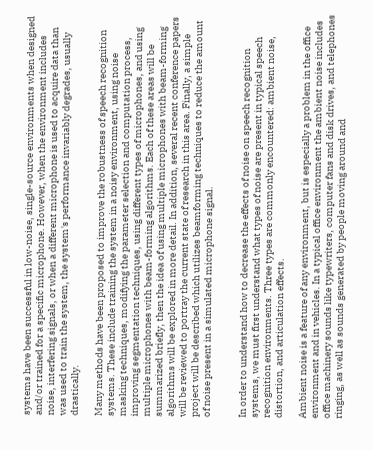systems have been successful in low-noise, single-source environments when designed and/or trained for a specific microphone. However, when the environment includes noise, interfering signals, or when a different microphone is used to acquire data than was used to train the system, the system's performance invariably degrades, usually drastically.

Many methods have been proposed to improve the robustness of speech recognition systems. These include training the system in a noisy environment, using noise masking techniques, modifying the parameter selection and computation process, improving segmentation techniques, using different types of microphones, and using multiple microphones with beam-forming algorithms. Each of these areas will be summarized briefly, then the idea of using multiple microphones with beam-forming algorithms will be explored in more detail. In addition, several recent conference papers will be reviewed to portray the current state of research in this area. Finally, a simple project will be described which utilizes beamforming techniques to reduce the amount of noise present in a simulated microphone signal.


In order to understand how to decrease the effects of noise on speech recognition systems, we must first understand what types of noise are present in typical speech recognition environments. Three types are commonly encountered: ambient noise, distortion, and articulation effects.

Ambient noise is a feature of any environment, but is especially a problem in the office environment and in vehicles. In a typical office environment the ambient noise includes office machinery sounds like typewriters, computer fans and disk drives, and telephones ringing, as well as sounds generated by people moving around and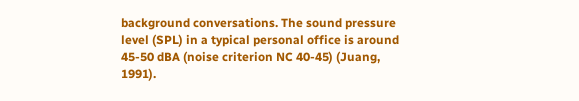background conversations. The sound pressure level (SPL) in a typical personal office is around 45-50 dBA (noise criterion NC 40-45) (Juang, 1991).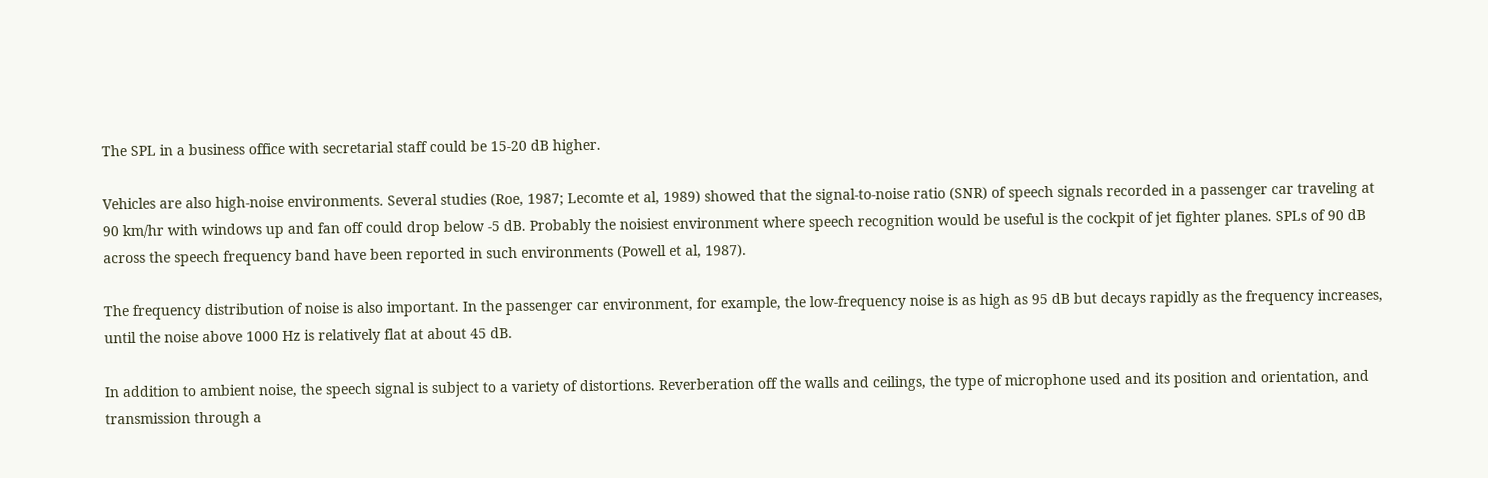The SPL in a business office with secretarial staff could be 15-20 dB higher.

Vehicles are also high-noise environments. Several studies (Roe, 1987; Lecomte et al, 1989) showed that the signal-to-noise ratio (SNR) of speech signals recorded in a passenger car traveling at 90 km/hr with windows up and fan off could drop below -5 dB. Probably the noisiest environment where speech recognition would be useful is the cockpit of jet fighter planes. SPLs of 90 dB across the speech frequency band have been reported in such environments (Powell et al, 1987).

The frequency distribution of noise is also important. In the passenger car environment, for example, the low-frequency noise is as high as 95 dB but decays rapidly as the frequency increases, until the noise above 1000 Hz is relatively flat at about 45 dB.

In addition to ambient noise, the speech signal is subject to a variety of distortions. Reverberation off the walls and ceilings, the type of microphone used and its position and orientation, and transmission through a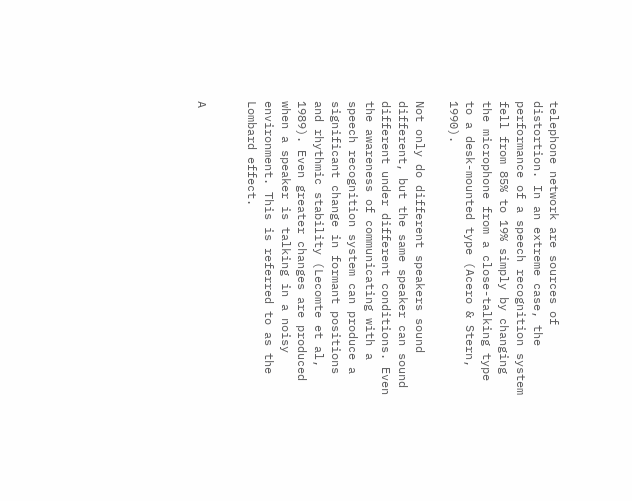telephone network are sources of distortion. In an extreme case, the performance of a speech recognition system fell from 85% to 19% simply by changing the microphone from a close-talking type to a desk-mounted type (Acero & Stern, 1990).

Not only do different speakers sound different, but the same speaker can sound different under different conditions. Even the awareness of communicating with a speech recognition system can produce a significant change in formant positions and rhythmic stability (Lecomte et al, 1989). Even greater changes are produced when a speaker is talking in a noisy environment. This is referred to as the Lombard effect.


A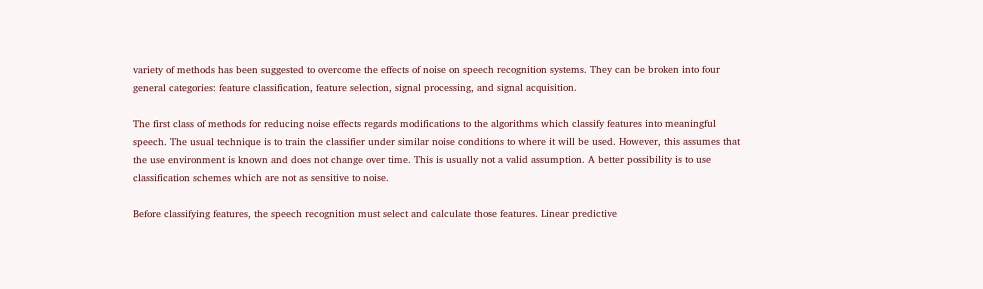variety of methods has been suggested to overcome the effects of noise on speech recognition systems. They can be broken into four general categories: feature classification, feature selection, signal processing, and signal acquisition.

The first class of methods for reducing noise effects regards modifications to the algorithms which classify features into meaningful speech. The usual technique is to train the classifier under similar noise conditions to where it will be used. However, this assumes that the use environment is known and does not change over time. This is usually not a valid assumption. A better possibility is to use classification schemes which are not as sensitive to noise.

Before classifying features, the speech recognition must select and calculate those features. Linear predictive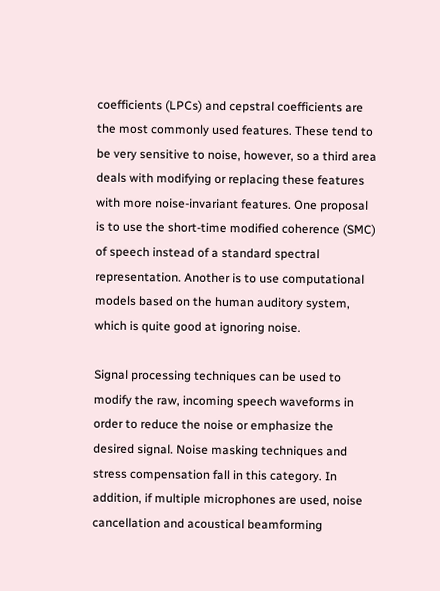coefficients (LPCs) and cepstral coefficients are the most commonly used features. These tend to be very sensitive to noise, however, so a third area deals with modifying or replacing these features with more noise-invariant features. One proposal is to use the short-time modified coherence (SMC) of speech instead of a standard spectral representation. Another is to use computational models based on the human auditory system, which is quite good at ignoring noise.

Signal processing techniques can be used to modify the raw, incoming speech waveforms in order to reduce the noise or emphasize the desired signal. Noise masking techniques and stress compensation fall in this category. In addition, if multiple microphones are used, noise cancellation and acoustical beamforming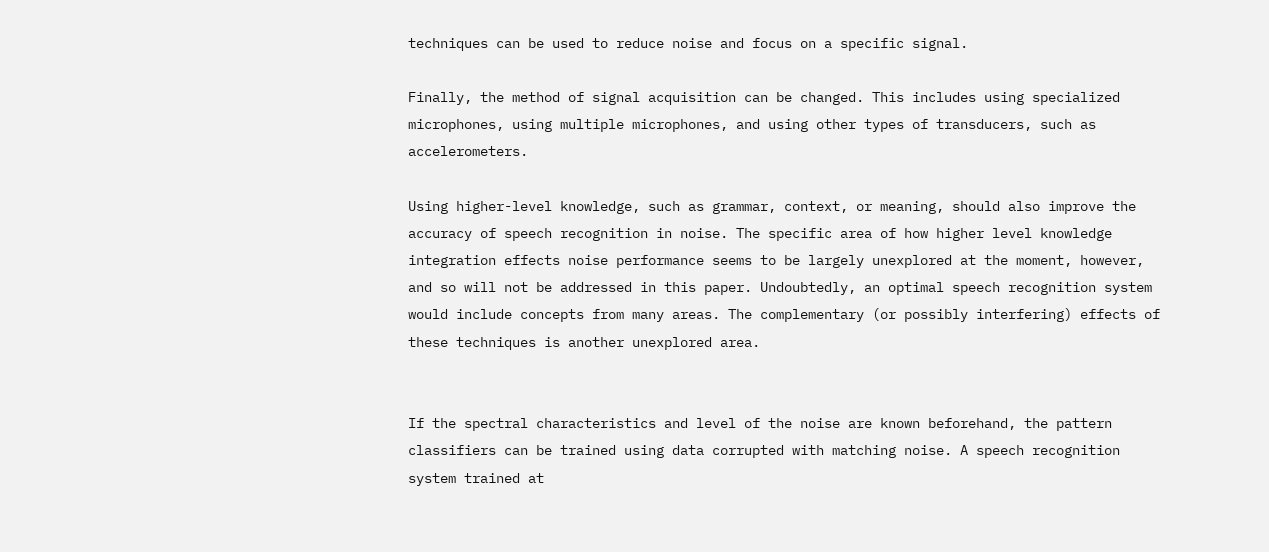techniques can be used to reduce noise and focus on a specific signal.

Finally, the method of signal acquisition can be changed. This includes using specialized microphones, using multiple microphones, and using other types of transducers, such as accelerometers.

Using higher-level knowledge, such as grammar, context, or meaning, should also improve the accuracy of speech recognition in noise. The specific area of how higher level knowledge integration effects noise performance seems to be largely unexplored at the moment, however, and so will not be addressed in this paper. Undoubtedly, an optimal speech recognition system would include concepts from many areas. The complementary (or possibly interfering) effects of these techniques is another unexplored area.


If the spectral characteristics and level of the noise are known beforehand, the pattern classifiers can be trained using data corrupted with matching noise. A speech recognition system trained at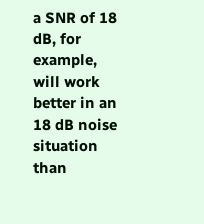a SNR of 18 dB, for example, will work better in an 18 dB noise situation than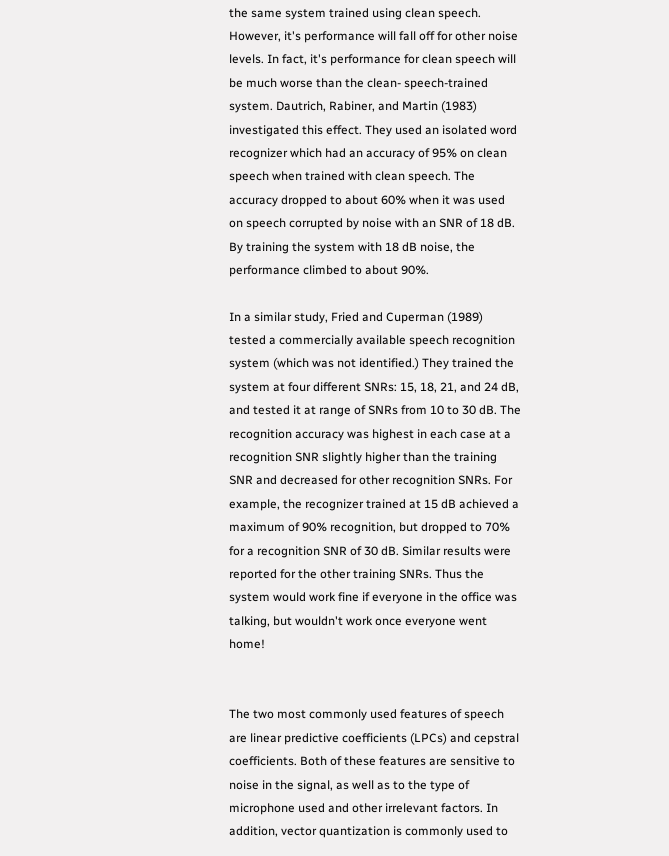the same system trained using clean speech. However, it's performance will fall off for other noise levels. In fact, it's performance for clean speech will be much worse than the clean- speech-trained system. Dautrich, Rabiner, and Martin (1983) investigated this effect. They used an isolated word recognizer which had an accuracy of 95% on clean speech when trained with clean speech. The accuracy dropped to about 60% when it was used on speech corrupted by noise with an SNR of 18 dB. By training the system with 18 dB noise, the performance climbed to about 90%.

In a similar study, Fried and Cuperman (1989) tested a commercially available speech recognition system (which was not identified.) They trained the system at four different SNRs: 15, 18, 21, and 24 dB, and tested it at range of SNRs from 10 to 30 dB. The recognition accuracy was highest in each case at a recognition SNR slightly higher than the training SNR and decreased for other recognition SNRs. For example, the recognizer trained at 15 dB achieved a maximum of 90% recognition, but dropped to 70% for a recognition SNR of 30 dB. Similar results were reported for the other training SNRs. Thus the system would work fine if everyone in the office was talking, but wouldn't work once everyone went home!


The two most commonly used features of speech are linear predictive coefficients (LPCs) and cepstral coefficients. Both of these features are sensitive to noise in the signal, as well as to the type of microphone used and other irrelevant factors. In addition, vector quantization is commonly used to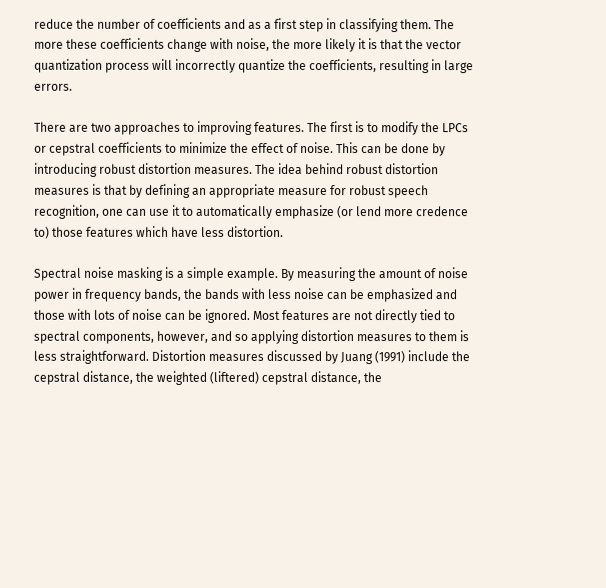reduce the number of coefficients and as a first step in classifying them. The more these coefficients change with noise, the more likely it is that the vector quantization process will incorrectly quantize the coefficients, resulting in large errors.

There are two approaches to improving features. The first is to modify the LPCs or cepstral coefficients to minimize the effect of noise. This can be done by introducing robust distortion measures. The idea behind robust distortion measures is that by defining an appropriate measure for robust speech recognition, one can use it to automatically emphasize (or lend more credence to) those features which have less distortion.

Spectral noise masking is a simple example. By measuring the amount of noise power in frequency bands, the bands with less noise can be emphasized and those with lots of noise can be ignored. Most features are not directly tied to spectral components, however, and so applying distortion measures to them is less straightforward. Distortion measures discussed by Juang (1991) include the cepstral distance, the weighted (liftered) cepstral distance, the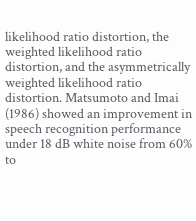likelihood ratio distortion, the weighted likelihood ratio distortion, and the asymmetrically weighted likelihood ratio distortion. Matsumoto and Imai (1986) showed an improvement in speech recognition performance under 18 dB white noise from 60% to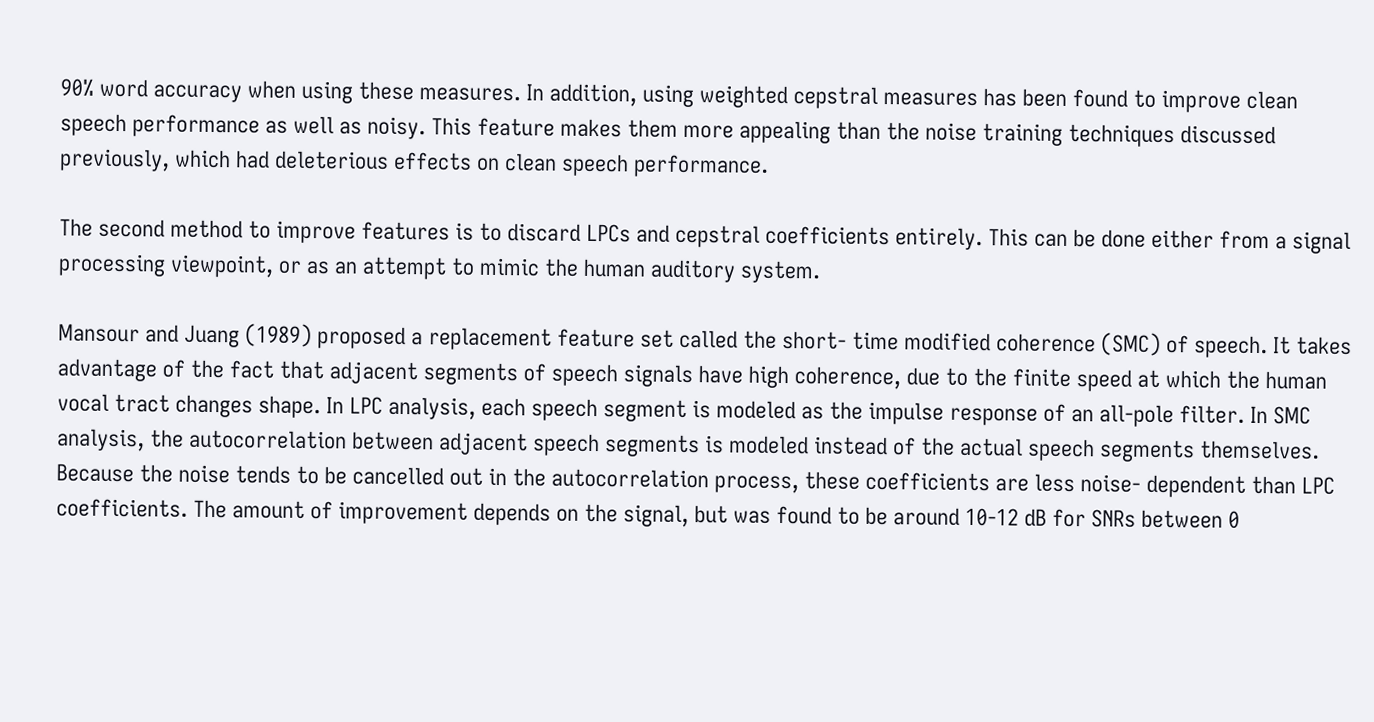90% word accuracy when using these measures. In addition, using weighted cepstral measures has been found to improve clean speech performance as well as noisy. This feature makes them more appealing than the noise training techniques discussed previously, which had deleterious effects on clean speech performance.

The second method to improve features is to discard LPCs and cepstral coefficients entirely. This can be done either from a signal processing viewpoint, or as an attempt to mimic the human auditory system.

Mansour and Juang (1989) proposed a replacement feature set called the short- time modified coherence (SMC) of speech. It takes advantage of the fact that adjacent segments of speech signals have high coherence, due to the finite speed at which the human vocal tract changes shape. In LPC analysis, each speech segment is modeled as the impulse response of an all-pole filter. In SMC analysis, the autocorrelation between adjacent speech segments is modeled instead of the actual speech segments themselves. Because the noise tends to be cancelled out in the autocorrelation process, these coefficients are less noise- dependent than LPC coefficients. The amount of improvement depends on the signal, but was found to be around 10-12 dB for SNRs between 0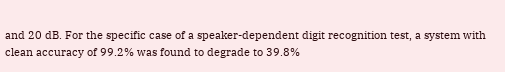and 20 dB. For the specific case of a speaker-dependent digit recognition test, a system with clean accuracy of 99.2% was found to degrade to 39.8%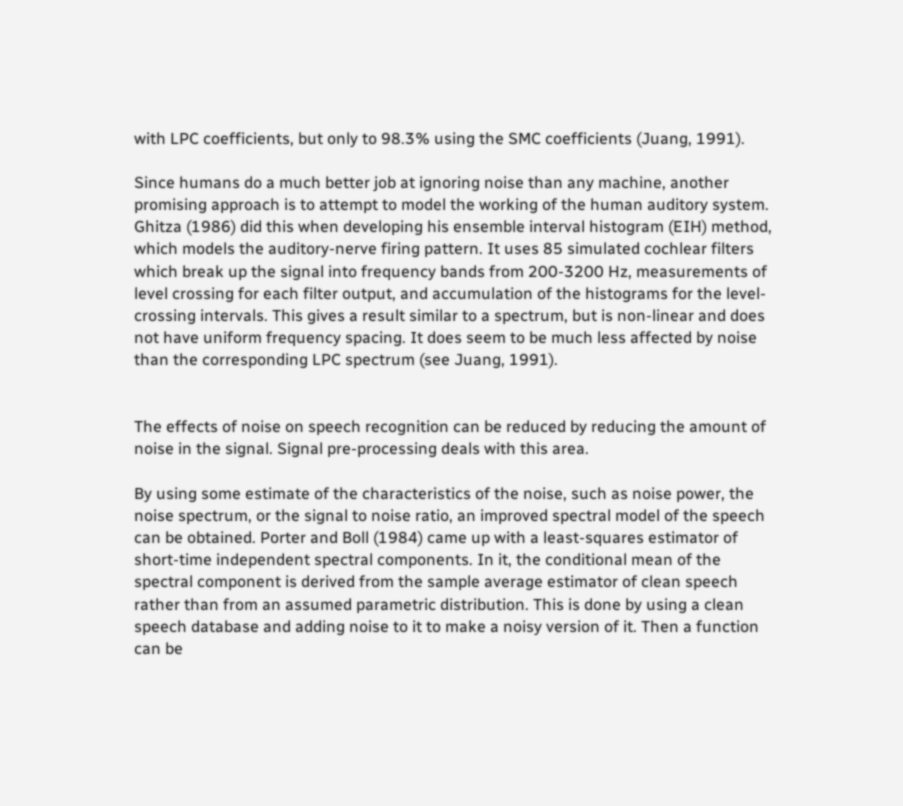with LPC coefficients, but only to 98.3% using the SMC coefficients (Juang, 1991).

Since humans do a much better job at ignoring noise than any machine, another promising approach is to attempt to model the working of the human auditory system. Ghitza (1986) did this when developing his ensemble interval histogram (EIH) method, which models the auditory-nerve firing pattern. It uses 85 simulated cochlear filters which break up the signal into frequency bands from 200-3200 Hz, measurements of level crossing for each filter output, and accumulation of the histograms for the level-crossing intervals. This gives a result similar to a spectrum, but is non-linear and does not have uniform frequency spacing. It does seem to be much less affected by noise than the corresponding LPC spectrum (see Juang, 1991).


The effects of noise on speech recognition can be reduced by reducing the amount of noise in the signal. Signal pre-processing deals with this area.

By using some estimate of the characteristics of the noise, such as noise power, the noise spectrum, or the signal to noise ratio, an improved spectral model of the speech can be obtained. Porter and Boll (1984) came up with a least-squares estimator of short-time independent spectral components. In it, the conditional mean of the spectral component is derived from the sample average estimator of clean speech rather than from an assumed parametric distribution. This is done by using a clean speech database and adding noise to it to make a noisy version of it. Then a function can be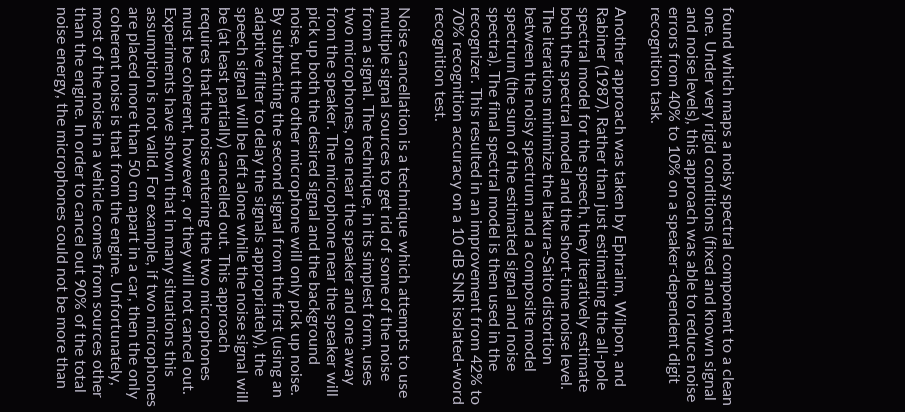found which maps a noisy spectral component to a clean one. Under very rigid conditions (fixed and known signal and noise levels), this approach was able to reduce noise errors from 40% to 10% on a speaker-dependent digit recognition task.

Another approach was taken by Ephraim, Wilpon, and Rabiner (1987). Rather than just estimating the all-pole spectral model for the speech, they iteratively estimate both the spectral model and the short-time noise level. The iterations minimize the Itakura-Saito distortion between the noisy spectrum and a composite model spectrum (the sum of the estimated signal and noise spectra). The final spectral model is then used in the recognizer. This resulted in an improvement from 42% to 70% recognition accuracy on a 10 dB SNR isolated-word recognition test.

Noise cancellation is a technique which attempts to use multiple signal sources to get rid of some of the noise from a signal. The technique, in its simplest form, uses two microphones, one near the speaker and one away from the speaker. The microphone near the speaker will pick up both the desired signal and the background noise, but the other microphone will only pick up noise. By subtracting the second signal from the first (using an adaptive filter to delay the signals appropriately), the speech signal will be left alone while the noise signal will be (at least partially) cancelled out. This approach requires that the noise entering the two microphones must be coherent, however, or they will not cancel out. Experiments have shown that in many situations this assumption is not valid. For example, if two microphones are placed more than 50 cm apart in a car, then the only coherent noise is that from the engine. Unfortunately, most of the noise in a vehicle comes from sources other than the engine. In order to cancel out 90% of the total noise energy, the microphones could not be more than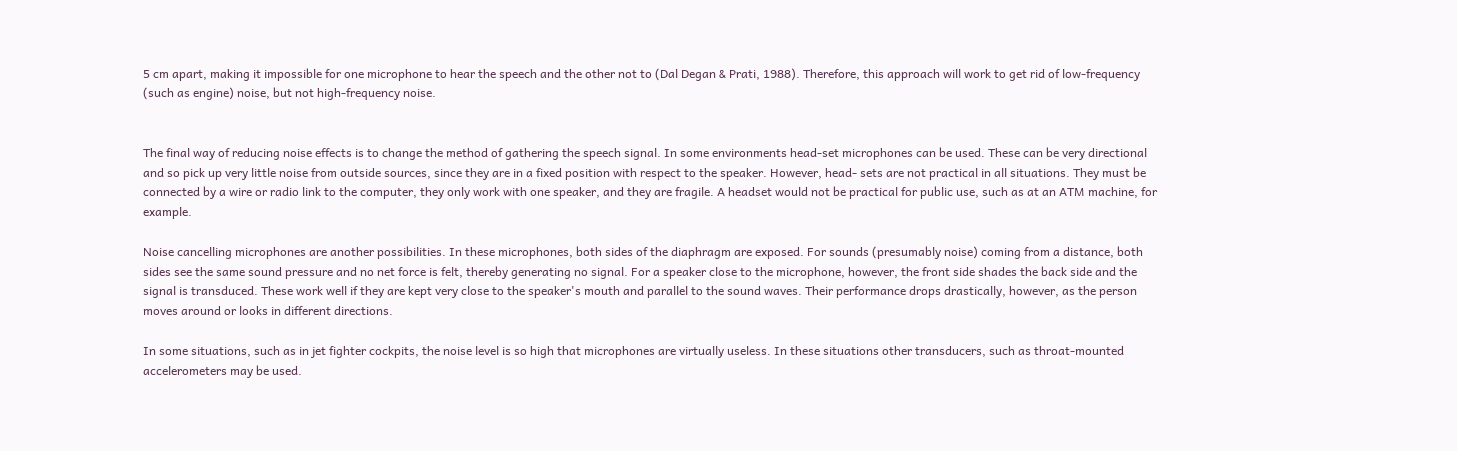5 cm apart, making it impossible for one microphone to hear the speech and the other not to (Dal Degan & Prati, 1988). Therefore, this approach will work to get rid of low-frequency (such as engine) noise, but not high-frequency noise.


The final way of reducing noise effects is to change the method of gathering the speech signal. In some environments head-set microphones can be used. These can be very directional and so pick up very little noise from outside sources, since they are in a fixed position with respect to the speaker. However, head- sets are not practical in all situations. They must be connected by a wire or radio link to the computer, they only work with one speaker, and they are fragile. A headset would not be practical for public use, such as at an ATM machine, for example.

Noise cancelling microphones are another possibilities. In these microphones, both sides of the diaphragm are exposed. For sounds (presumably noise) coming from a distance, both sides see the same sound pressure and no net force is felt, thereby generating no signal. For a speaker close to the microphone, however, the front side shades the back side and the signal is transduced. These work well if they are kept very close to the speaker's mouth and parallel to the sound waves. Their performance drops drastically, however, as the person moves around or looks in different directions.

In some situations, such as in jet fighter cockpits, the noise level is so high that microphones are virtually useless. In these situations other transducers, such as throat-mounted accelerometers may be used.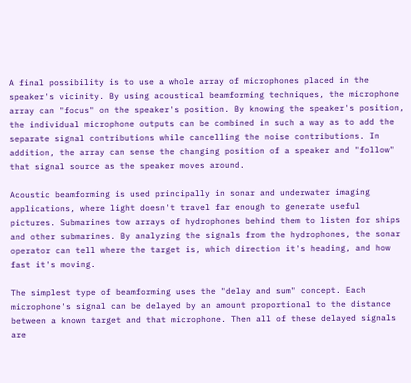A final possibility is to use a whole array of microphones placed in the speaker's vicinity. By using acoustical beamforming techniques, the microphone array can "focus" on the speaker's position. By knowing the speaker's position, the individual microphone outputs can be combined in such a way as to add the separate signal contributions while cancelling the noise contributions. In addition, the array can sense the changing position of a speaker and "follow" that signal source as the speaker moves around.

Acoustic beamforming is used principally in sonar and underwater imaging applications, where light doesn't travel far enough to generate useful pictures. Submarines tow arrays of hydrophones behind them to listen for ships and other submarines. By analyzing the signals from the hydrophones, the sonar operator can tell where the target is, which direction it's heading, and how fast it's moving.

The simplest type of beamforming uses the "delay and sum" concept. Each microphone's signal can be delayed by an amount proportional to the distance between a known target and that microphone. Then all of these delayed signals are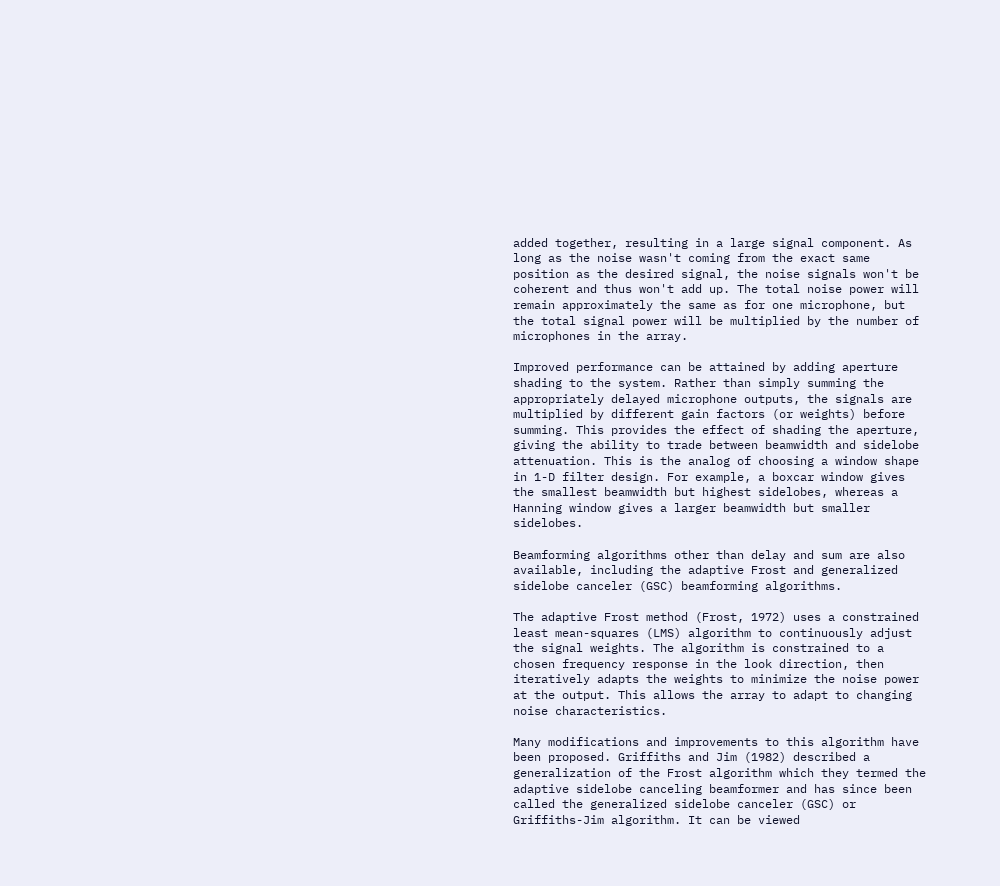added together, resulting in a large signal component. As long as the noise wasn't coming from the exact same position as the desired signal, the noise signals won't be coherent and thus won't add up. The total noise power will remain approximately the same as for one microphone, but the total signal power will be multiplied by the number of microphones in the array.

Improved performance can be attained by adding aperture shading to the system. Rather than simply summing the appropriately delayed microphone outputs, the signals are multiplied by different gain factors (or weights) before summing. This provides the effect of shading the aperture, giving the ability to trade between beamwidth and sidelobe attenuation. This is the analog of choosing a window shape in 1-D filter design. For example, a boxcar window gives the smallest beamwidth but highest sidelobes, whereas a Hanning window gives a larger beamwidth but smaller sidelobes.

Beamforming algorithms other than delay and sum are also available, including the adaptive Frost and generalized sidelobe canceler (GSC) beamforming algorithms.

The adaptive Frost method (Frost, 1972) uses a constrained least mean-squares (LMS) algorithm to continuously adjust the signal weights. The algorithm is constrained to a chosen frequency response in the look direction, then iteratively adapts the weights to minimize the noise power at the output. This allows the array to adapt to changing noise characteristics.

Many modifications and improvements to this algorithm have been proposed. Griffiths and Jim (1982) described a generalization of the Frost algorithm which they termed the adaptive sidelobe canceling beamformer and has since been called the generalized sidelobe canceler (GSC) or Griffiths-Jim algorithm. It can be viewed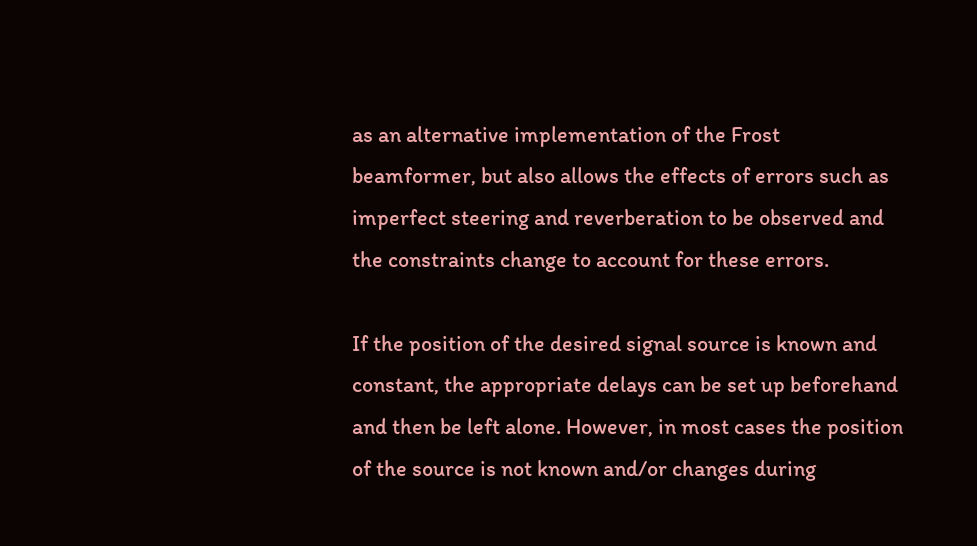as an alternative implementation of the Frost beamformer, but also allows the effects of errors such as imperfect steering and reverberation to be observed and the constraints change to account for these errors.

If the position of the desired signal source is known and constant, the appropriate delays can be set up beforehand and then be left alone. However, in most cases the position of the source is not known and/or changes during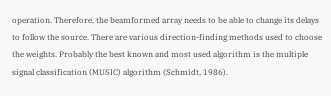operation. Therefore, the beamformed array needs to be able to change its delays to follow the source. There are various direction-finding methods used to choose the weights. Probably the best known and most used algorithm is the multiple signal classification (MUSIC) algorithm (Schmidt, 1986).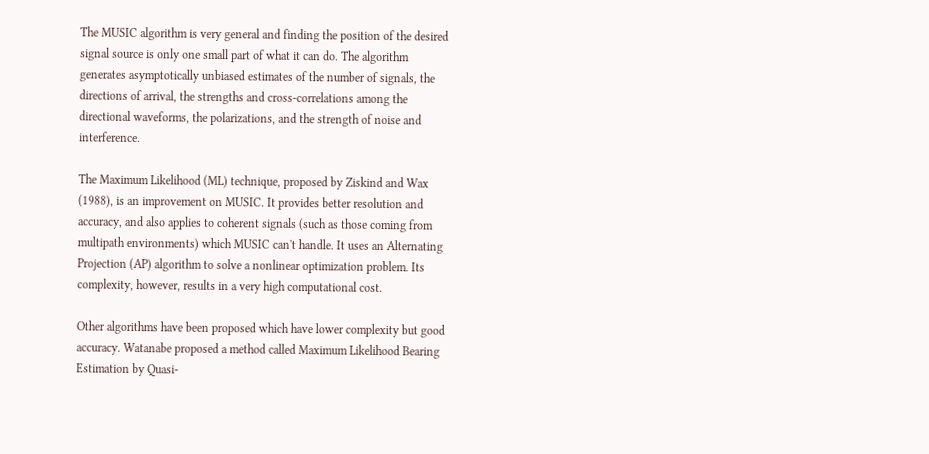The MUSIC algorithm is very general and finding the position of the desired signal source is only one small part of what it can do. The algorithm generates asymptotically unbiased estimates of the number of signals, the directions of arrival, the strengths and cross-correlations among the directional waveforms, the polarizations, and the strength of noise and interference.

The Maximum Likelihood (ML) technique, proposed by Ziskind and Wax (1988), is an improvement on MUSIC. It provides better resolution and accuracy, and also applies to coherent signals (such as those coming from multipath environments) which MUSIC can't handle. It uses an Alternating Projection (AP) algorithm to solve a nonlinear optimization problem. Its complexity, however, results in a very high computational cost.

Other algorithms have been proposed which have lower complexity but good accuracy. Watanabe proposed a method called Maximum Likelihood Bearing Estimation by Quasi-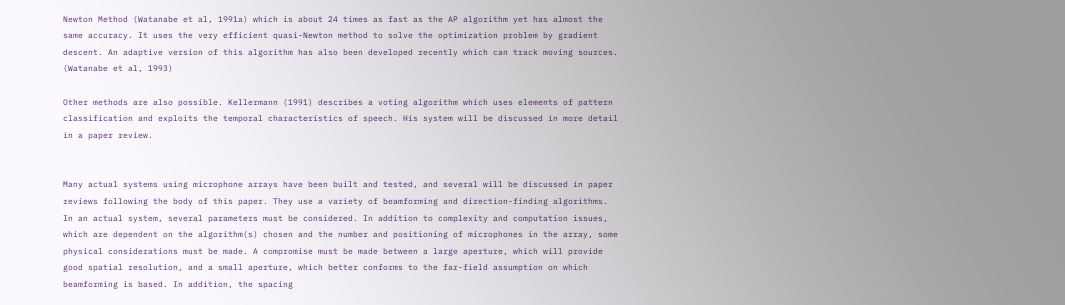Newton Method (Watanabe et al, 1991a) which is about 24 times as fast as the AP algorithm yet has almost the same accuracy. It uses the very efficient quasi-Newton method to solve the optimization problem by gradient descent. An adaptive version of this algorithm has also been developed recently which can track moving sources. (Watanabe et al, 1993)

Other methods are also possible. Kellermann (1991) describes a voting algorithm which uses elements of pattern classification and exploits the temporal characteristics of speech. His system will be discussed in more detail in a paper review.


Many actual systems using microphone arrays have been built and tested, and several will be discussed in paper reviews following the body of this paper. They use a variety of beamforming and direction-finding algorithms. In an actual system, several parameters must be considered. In addition to complexity and computation issues, which are dependent on the algorithm(s) chosen and the number and positioning of microphones in the array, some physical considerations must be made. A compromise must be made between a large aperture, which will provide good spatial resolution, and a small aperture, which better conforms to the far-field assumption on which beamforming is based. In addition, the spacing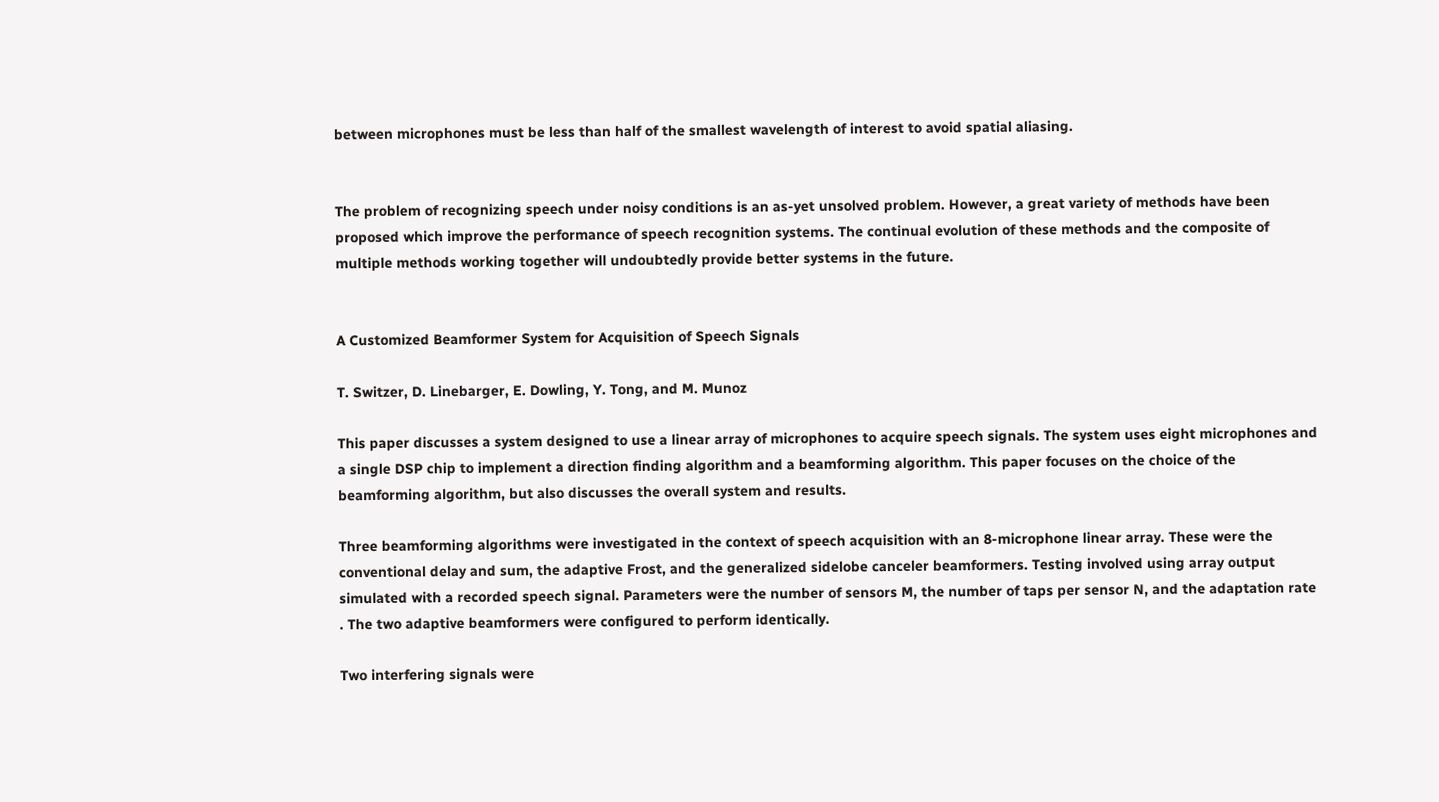between microphones must be less than half of the smallest wavelength of interest to avoid spatial aliasing.


The problem of recognizing speech under noisy conditions is an as-yet unsolved problem. However, a great variety of methods have been proposed which improve the performance of speech recognition systems. The continual evolution of these methods and the composite of multiple methods working together will undoubtedly provide better systems in the future.


A Customized Beamformer System for Acquisition of Speech Signals

T. Switzer, D. Linebarger, E. Dowling, Y. Tong, and M. Munoz

This paper discusses a system designed to use a linear array of microphones to acquire speech signals. The system uses eight microphones and a single DSP chip to implement a direction finding algorithm and a beamforming algorithm. This paper focuses on the choice of the beamforming algorithm, but also discusses the overall system and results.

Three beamforming algorithms were investigated in the context of speech acquisition with an 8-microphone linear array. These were the conventional delay and sum, the adaptive Frost, and the generalized sidelobe canceler beamformers. Testing involved using array output simulated with a recorded speech signal. Parameters were the number of sensors M, the number of taps per sensor N, and the adaptation rate . The two adaptive beamformers were configured to perform identically.

Two interfering signals were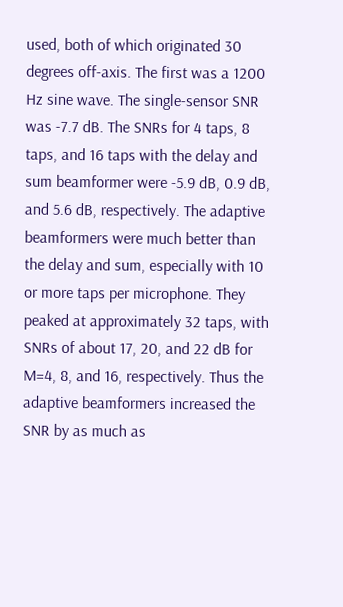used, both of which originated 30 degrees off-axis. The first was a 1200 Hz sine wave. The single-sensor SNR was -7.7 dB. The SNRs for 4 taps, 8 taps, and 16 taps with the delay and sum beamformer were -5.9 dB, 0.9 dB, and 5.6 dB, respectively. The adaptive beamformers were much better than the delay and sum, especially with 10 or more taps per microphone. They peaked at approximately 32 taps, with SNRs of about 17, 20, and 22 dB for M=4, 8, and 16, respectively. Thus the adaptive beamformers increased the SNR by as much as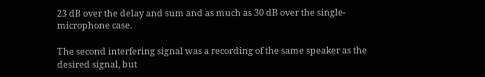23 dB over the delay and sum and as much as 30 dB over the single- microphone case.

The second interfering signal was a recording of the same speaker as the desired signal, but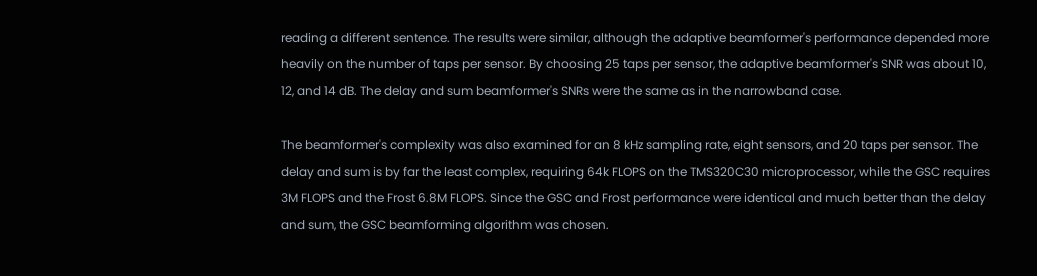reading a different sentence. The results were similar, although the adaptive beamformer's performance depended more heavily on the number of taps per sensor. By choosing 25 taps per sensor, the adaptive beamformer's SNR was about 10, 12, and 14 dB. The delay and sum beamformer's SNRs were the same as in the narrowband case.

The beamformer's complexity was also examined for an 8 kHz sampling rate, eight sensors, and 20 taps per sensor. The delay and sum is by far the least complex, requiring 64k FLOPS on the TMS320C30 microprocessor, while the GSC requires 3M FLOPS and the Frost 6.8M FLOPS. Since the GSC and Frost performance were identical and much better than the delay and sum, the GSC beamforming algorithm was chosen.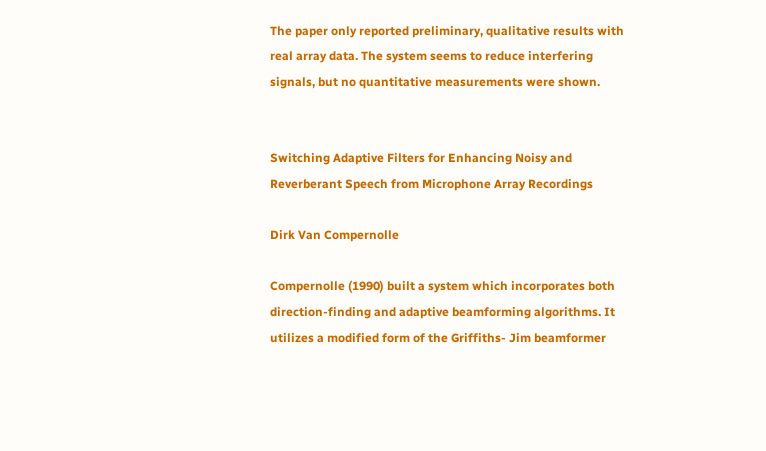The paper only reported preliminary, qualitative results with real array data. The system seems to reduce interfering signals, but no quantitative measurements were shown.


Switching Adaptive Filters for Enhancing Noisy and Reverberant Speech from Microphone Array Recordings

Dirk Van Compernolle

Compernolle (1990) built a system which incorporates both direction-finding and adaptive beamforming algorithms. It utilizes a modified form of the Griffiths- Jim beamformer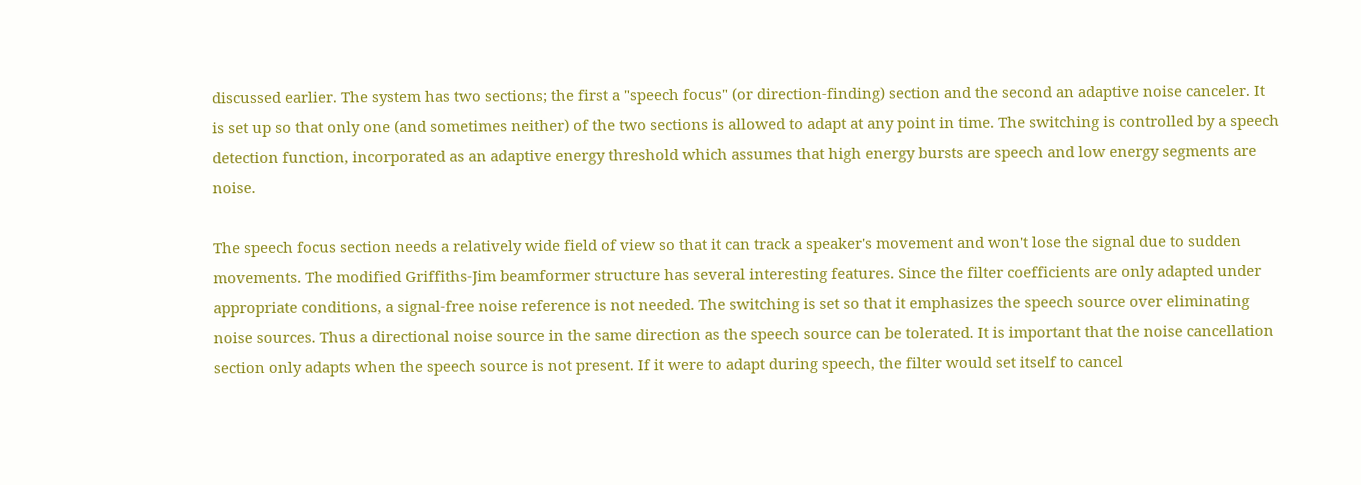discussed earlier. The system has two sections; the first a "speech focus" (or direction-finding) section and the second an adaptive noise canceler. It is set up so that only one (and sometimes neither) of the two sections is allowed to adapt at any point in time. The switching is controlled by a speech detection function, incorporated as an adaptive energy threshold which assumes that high energy bursts are speech and low energy segments are noise.

The speech focus section needs a relatively wide field of view so that it can track a speaker's movement and won't lose the signal due to sudden movements. The modified Griffiths-Jim beamformer structure has several interesting features. Since the filter coefficients are only adapted under appropriate conditions, a signal-free noise reference is not needed. The switching is set so that it emphasizes the speech source over eliminating noise sources. Thus a directional noise source in the same direction as the speech source can be tolerated. It is important that the noise cancellation section only adapts when the speech source is not present. If it were to adapt during speech, the filter would set itself to cancel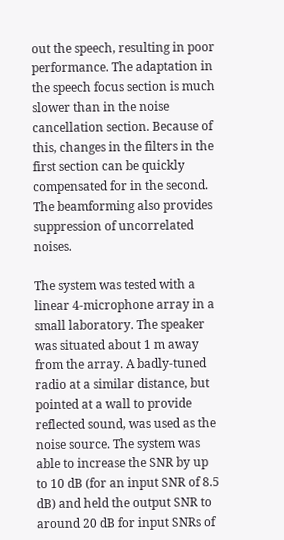out the speech, resulting in poor performance. The adaptation in the speech focus section is much slower than in the noise cancellation section. Because of this, changes in the filters in the first section can be quickly compensated for in the second. The beamforming also provides suppression of uncorrelated noises.

The system was tested with a linear 4-microphone array in a small laboratory. The speaker was situated about 1 m away from the array. A badly-tuned radio at a similar distance, but pointed at a wall to provide reflected sound, was used as the noise source. The system was able to increase the SNR by up to 10 dB (for an input SNR of 8.5 dB) and held the output SNR to around 20 dB for input SNRs of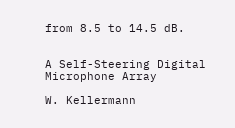from 8.5 to 14.5 dB.


A Self-Steering Digital Microphone Array

W. Kellermann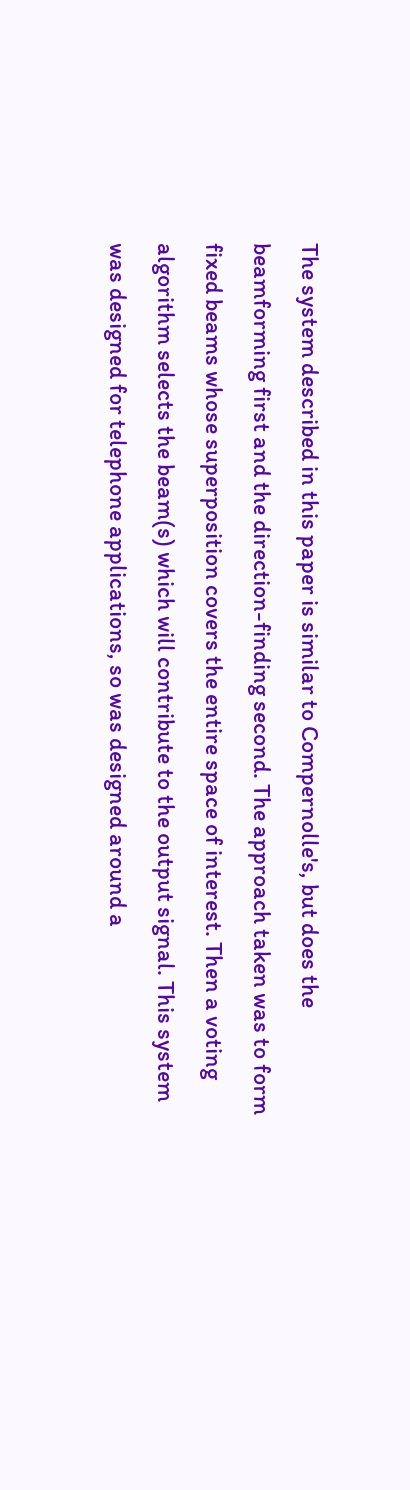The system described in this paper is similar to Compernolle's, but does the beamforming first and the direction-finding second. The approach taken was to form fixed beams whose superposition covers the entire space of interest. Then a voting algorithm selects the beam(s) which will contribute to the output signal. This system was designed for telephone applications, so was designed around a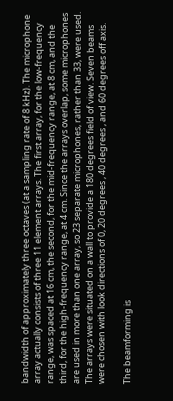bandwidth of approximately three octaves (at a sampling rate of 8 kHz). The microphone array actually consists of three 11 element arrays. The first array, for the low-frequency range, was spaced at 16 cm, the second, for the mid-frequency range, at 8 cm, and the third, for the high-frequency range, at 4 cm. Since the arrays overlap, some microphones are used in more than one array, so 23 separate microphones, rather than 33, were used. The arrays were situated on a wall to provide a 180 degrees field of view. Seven beams were chosen with look directions of 0, 20 degrees , 40 degrees , and 60 degrees off axis.

The beamforming is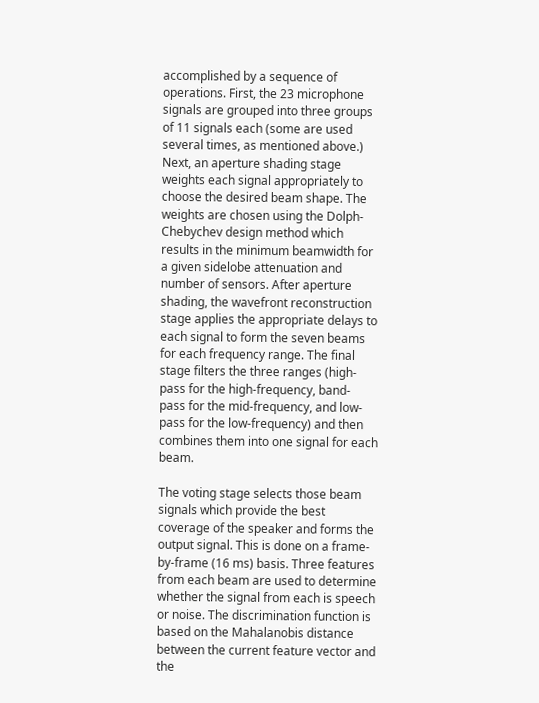accomplished by a sequence of operations. First, the 23 microphone signals are grouped into three groups of 11 signals each (some are used several times, as mentioned above.) Next, an aperture shading stage weights each signal appropriately to choose the desired beam shape. The weights are chosen using the Dolph-Chebychev design method which results in the minimum beamwidth for a given sidelobe attenuation and number of sensors. After aperture shading, the wavefront reconstruction stage applies the appropriate delays to each signal to form the seven beams for each frequency range. The final stage filters the three ranges (high-pass for the high-frequency, band- pass for the mid-frequency, and low-pass for the low-frequency) and then combines them into one signal for each beam.

The voting stage selects those beam signals which provide the best coverage of the speaker and forms the output signal. This is done on a frame-by-frame (16 ms) basis. Three features from each beam are used to determine whether the signal from each is speech or noise. The discrimination function is based on the Mahalanobis distance between the current feature vector and the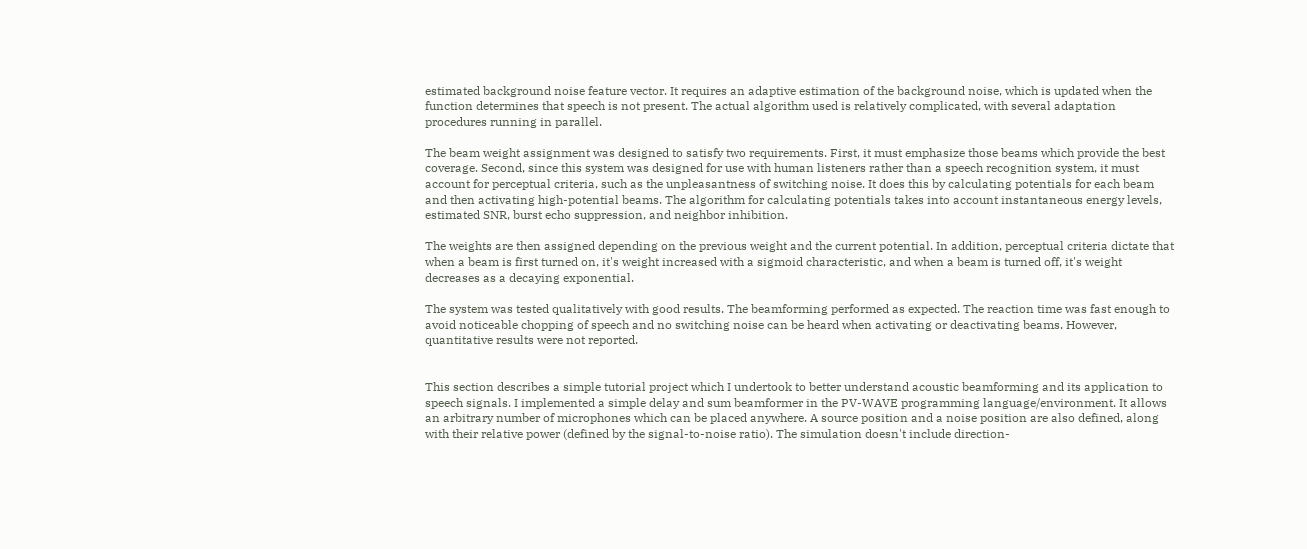estimated background noise feature vector. It requires an adaptive estimation of the background noise, which is updated when the function determines that speech is not present. The actual algorithm used is relatively complicated, with several adaptation procedures running in parallel.

The beam weight assignment was designed to satisfy two requirements. First, it must emphasize those beams which provide the best coverage. Second, since this system was designed for use with human listeners rather than a speech recognition system, it must account for perceptual criteria, such as the unpleasantness of switching noise. It does this by calculating potentials for each beam and then activating high-potential beams. The algorithm for calculating potentials takes into account instantaneous energy levels, estimated SNR, burst echo suppression, and neighbor inhibition.

The weights are then assigned depending on the previous weight and the current potential. In addition, perceptual criteria dictate that when a beam is first turned on, it's weight increased with a sigmoid characteristic, and when a beam is turned off, it's weight decreases as a decaying exponential.

The system was tested qualitatively with good results. The beamforming performed as expected. The reaction time was fast enough to avoid noticeable chopping of speech and no switching noise can be heard when activating or deactivating beams. However, quantitative results were not reported.


This section describes a simple tutorial project which I undertook to better understand acoustic beamforming and its application to speech signals. I implemented a simple delay and sum beamformer in the PV-WAVE programming language/environment. It allows an arbitrary number of microphones which can be placed anywhere. A source position and a noise position are also defined, along with their relative power (defined by the signal-to-noise ratio). The simulation doesn't include direction-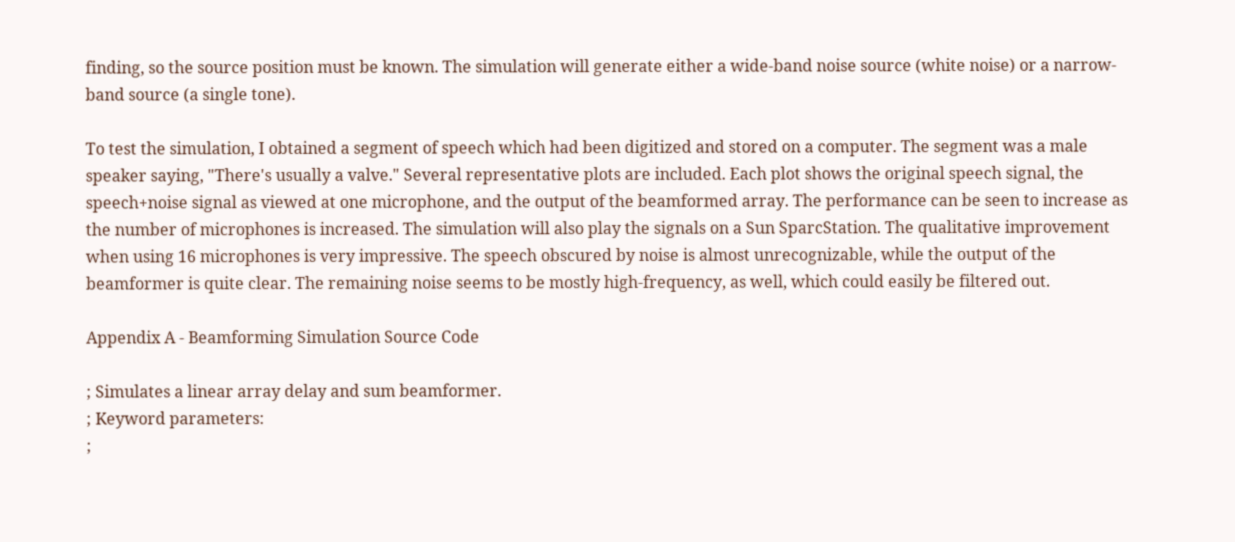finding, so the source position must be known. The simulation will generate either a wide-band noise source (white noise) or a narrow-band source (a single tone).

To test the simulation, I obtained a segment of speech which had been digitized and stored on a computer. The segment was a male speaker saying, "There's usually a valve." Several representative plots are included. Each plot shows the original speech signal, the speech+noise signal as viewed at one microphone, and the output of the beamformed array. The performance can be seen to increase as the number of microphones is increased. The simulation will also play the signals on a Sun SparcStation. The qualitative improvement when using 16 microphones is very impressive. The speech obscured by noise is almost unrecognizable, while the output of the beamformer is quite clear. The remaining noise seems to be mostly high-frequency, as well, which could easily be filtered out.

Appendix A - Beamforming Simulation Source Code

; Simulates a linear array delay and sum beamformer.
; Keyword parameters:
;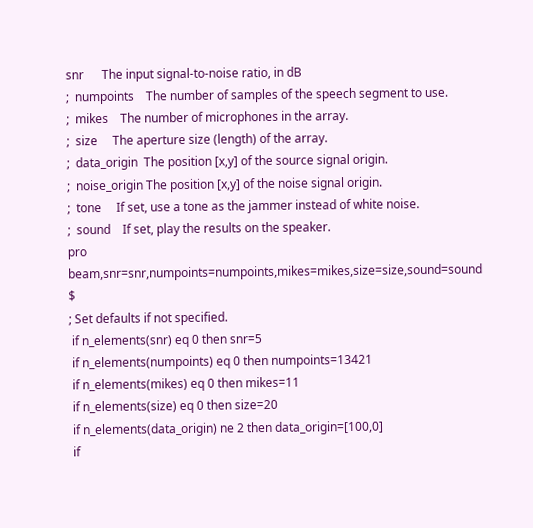snr      The input signal-to-noise ratio, in dB
;  numpoints    The number of samples of the speech segment to use.
;  mikes    The number of microphones in the array.
;  size     The aperture size (length) of the array.
;  data_origin  The position [x,y] of the source signal origin.
;  noise_origin The position [x,y] of the noise signal origin.
;  tone     If set, use a tone as the jammer instead of white noise.
;  sound    If set, play the results on the speaker.
pro beam,snr=snr,numpoints=numpoints,mikes=mikes,size=size,sound=sound $
; Set defaults if not specified.
 if n_elements(snr) eq 0 then snr=5
 if n_elements(numpoints) eq 0 then numpoints=13421
 if n_elements(mikes) eq 0 then mikes=11
 if n_elements(size) eq 0 then size=20
 if n_elements(data_origin) ne 2 then data_origin=[100,0]
 if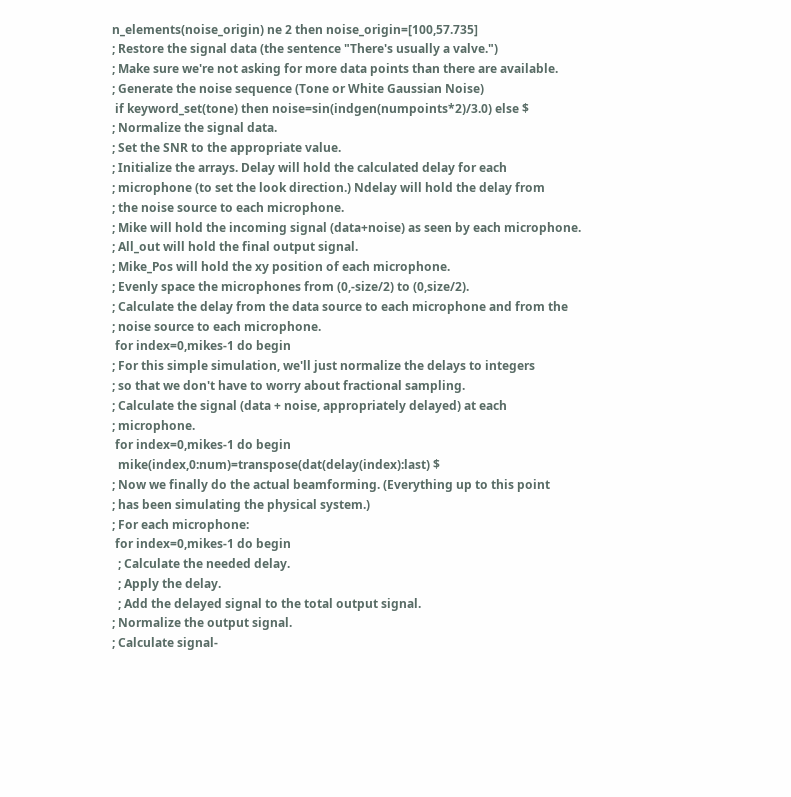n_elements(noise_origin) ne 2 then noise_origin=[100,57.735]
; Restore the signal data (the sentence "There's usually a valve.")
; Make sure we're not asking for more data points than there are available.
; Generate the noise sequence (Tone or White Gaussian Noise)
 if keyword_set(tone) then noise=sin(indgen(numpoints*2)/3.0) else $
; Normalize the signal data.
; Set the SNR to the appropriate value.
; Initialize the arrays. Delay will hold the calculated delay for each
; microphone (to set the look direction.) Ndelay will hold the delay from
; the noise source to each microphone.
; Mike will hold the incoming signal (data+noise) as seen by each microphone.
; All_out will hold the final output signal.
; Mike_Pos will hold the xy position of each microphone.
; Evenly space the microphones from (0,-size/2) to (0,size/2).
; Calculate the delay from the data source to each microphone and from the
; noise source to each microphone.
 for index=0,mikes-1 do begin
; For this simple simulation, we'll just normalize the delays to integers
; so that we don't have to worry about fractional sampling.
; Calculate the signal (data + noise, appropriately delayed) at each
; microphone.
 for index=0,mikes-1 do begin
  mike(index,0:num)=transpose(dat(delay(index):last) $
; Now we finally do the actual beamforming. (Everything up to this point
; has been simulating the physical system.)
; For each microphone:
 for index=0,mikes-1 do begin
  ; Calculate the needed delay.
  ; Apply the delay.
  ; Add the delayed signal to the total output signal.
; Normalize the output signal.
; Calculate signal-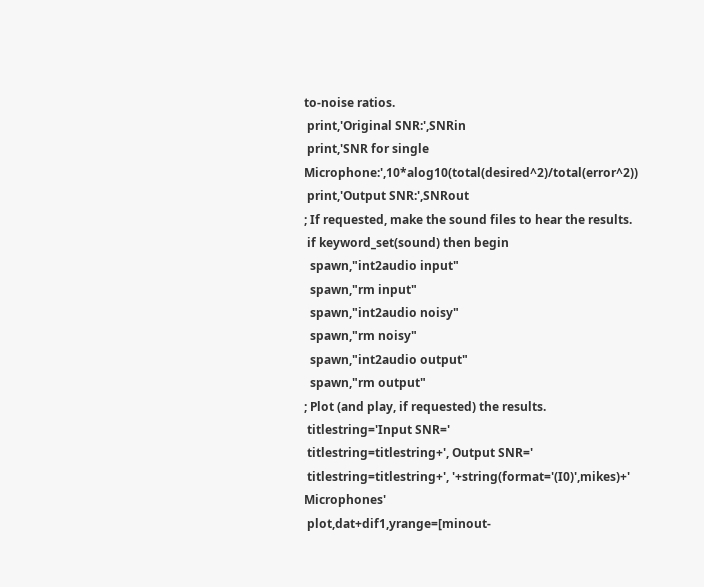to-noise ratios.
 print,'Original SNR:',SNRin
 print,'SNR for single Microphone:',10*alog10(total(desired^2)/total(error^2))
 print,'Output SNR:',SNRout
; If requested, make the sound files to hear the results.
 if keyword_set(sound) then begin
  spawn,"int2audio input"
  spawn,"rm input"
  spawn,"int2audio noisy"
  spawn,"rm noisy"
  spawn,"int2audio output"
  spawn,"rm output"
; Plot (and play, if requested) the results.
 titlestring='Input SNR='
 titlestring=titlestring+', Output SNR='
 titlestring=titlestring+', '+string(format='(I0)',mikes)+' Microphones'
 plot,dat+dif1,yrange=[minout-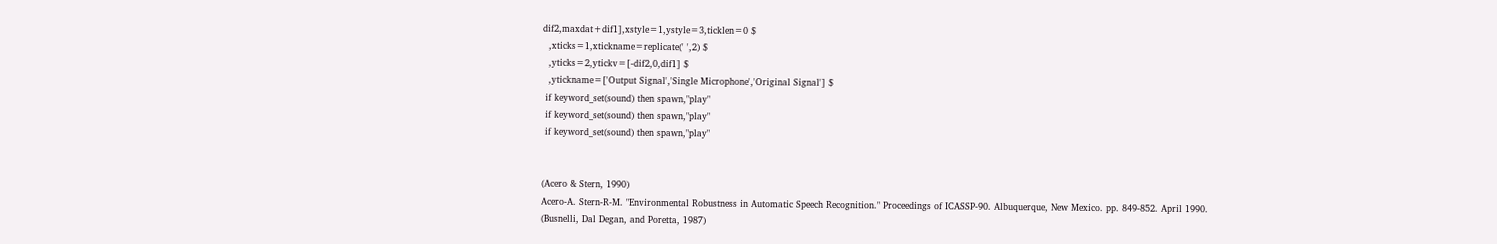dif2,maxdat+dif1],xstyle=1,ystyle=3,ticklen=0 $
  ,xticks=1,xtickname=replicate(' ',2) $
  ,yticks=2,ytickv=[-dif2,0,dif1] $
  ,ytickname=['Output Signal','Single Microphone','Original Signal'] $
 if keyword_set(sound) then spawn,"play"
 if keyword_set(sound) then spawn,"play"
 if keyword_set(sound) then spawn,"play"


(Acero & Stern, 1990)
Acero-A. Stern-R-M. "Environmental Robustness in Automatic Speech Recognition." Proceedings of ICASSP-90. Albuquerque, New Mexico. pp. 849-852. April 1990.
(Busnelli, Dal Degan, and Poretta, 1987)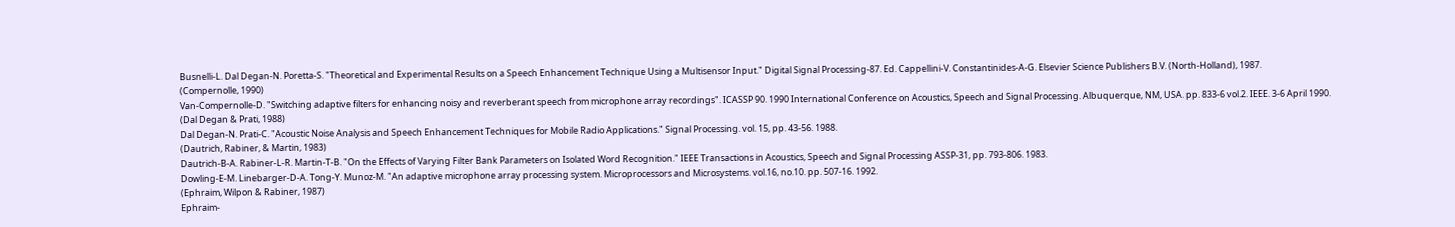Busnelli-L. Dal Degan-N. Poretta-S. "Theoretical and Experimental Results on a Speech Enhancement Technique Using a Multisensor Input." Digital Signal Processing-87. Ed. Cappellini-V. Constantinides-A-G. Elsevier Science Publishers B.V. (North-Holland), 1987.
(Compernolle, 1990)
Van-Compernolle-D. "Switching adaptive filters for enhancing noisy and reverberant speech from microphone array recordings". ICASSP 90. 1990 International Conference on Acoustics, Speech and Signal Processing. Albuquerque, NM, USA. pp. 833-6 vol.2. IEEE. 3-6 April 1990.
(Dal Degan & Prati, 1988)
Dal Degan-N. Prati-C. "Acoustic Noise Analysis and Speech Enhancement Techniques for Mobile Radio Applications." Signal Processing. vol. 15, pp. 43-56. 1988.
(Dautrich, Rabiner, & Martin, 1983)
Dautrich-B-A. Rabiner-L-R. Martin-T-B. "On the Effects of Varying Filter Bank Parameters on Isolated Word Recognition." IEEE Transactions in Acoustics, Speech and Signal Processing ASSP-31, pp. 793-806. 1983.
Dowling-E-M. Linebarger-D-A. Tong-Y. Munoz-M. "An adaptive microphone array processing system. Microprocessors and Microsystems. vol.16, no.10. pp. 507-16. 1992.
(Ephraim, Wilpon & Rabiner, 1987)
Ephraim-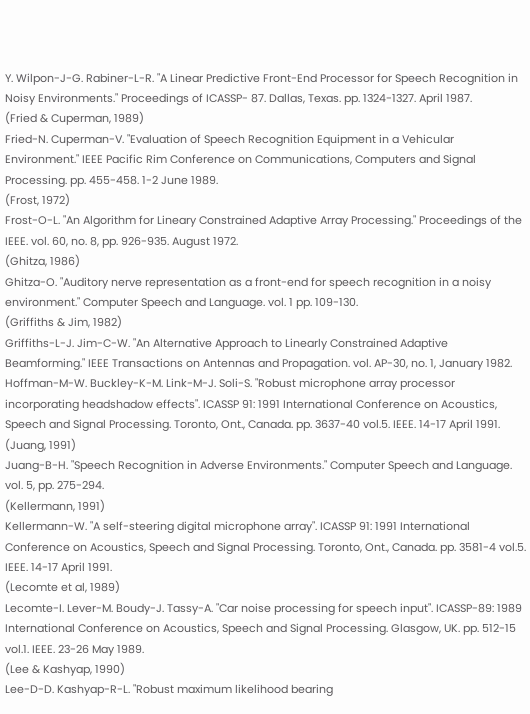Y. Wilpon-J-G. Rabiner-L-R. "A Linear Predictive Front-End Processor for Speech Recognition in Noisy Environments." Proceedings of ICASSP- 87. Dallas, Texas. pp. 1324-1327. April 1987.
(Fried & Cuperman, 1989)
Fried-N. Cuperman-V. "Evaluation of Speech Recognition Equipment in a Vehicular Environment." IEEE Pacific Rim Conference on Communications, Computers and Signal Processing. pp. 455-458. 1-2 June 1989.
(Frost, 1972)
Frost-O-L. "An Algorithm for Lineary Constrained Adaptive Array Processing." Proceedings of the IEEE. vol. 60, no. 8, pp. 926-935. August 1972.
(Ghitza, 1986)
Ghitza-O. "Auditory nerve representation as a front-end for speech recognition in a noisy environment." Computer Speech and Language. vol. 1 pp. 109-130.
(Griffiths & Jim, 1982)
Griffiths-L-J. Jim-C-W. "An Alternative Approach to Linearly Constrained Adaptive Beamforming." IEEE Transactions on Antennas and Propagation. vol. AP-30, no. 1, January 1982.
Hoffman-M-W. Buckley-K-M. Link-M-J. Soli-S. "Robust microphone array processor incorporating headshadow effects". ICASSP 91: 1991 International Conference on Acoustics, Speech and Signal Processing. Toronto, Ont., Canada. pp. 3637-40 vol.5. IEEE. 14-17 April 1991.
(Juang, 1991)
Juang-B-H. "Speech Recognition in Adverse Environments." Computer Speech and Language. vol. 5, pp. 275-294.
(Kellermann, 1991)
Kellermann-W. "A self-steering digital microphone array". ICASSP 91: 1991 International Conference on Acoustics, Speech and Signal Processing. Toronto, Ont., Canada. pp. 3581-4 vol.5. IEEE. 14-17 April 1991.
(Lecomte et al, 1989)
Lecomte-I. Lever-M. Boudy-J. Tassy-A. "Car noise processing for speech input". ICASSP-89: 1989 International Conference on Acoustics, Speech and Signal Processing. Glasgow, UK. pp. 512-15 vol.1. IEEE. 23-26 May 1989.
(Lee & Kashyap, 1990)
Lee-D-D. Kashyap-R-L. "Robust maximum likelihood bearing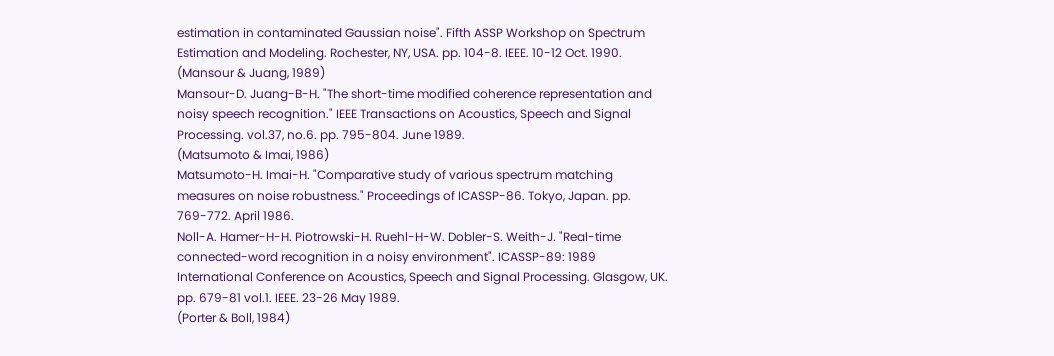estimation in contaminated Gaussian noise". Fifth ASSP Workshop on Spectrum Estimation and Modeling. Rochester, NY, USA. pp. 104-8. IEEE. 10-12 Oct. 1990.
(Mansour & Juang, 1989)
Mansour-D. Juang-B-H. "The short-time modified coherence representation and noisy speech recognition." IEEE Transactions on Acoustics, Speech and Signal Processing. vol.37, no.6. pp. 795-804. June 1989.
(Matsumoto & Imai, 1986)
Matsumoto-H. Imai-H. "Comparative study of various spectrum matching measures on noise robustness." Proceedings of ICASSP-86. Tokyo, Japan. pp. 769-772. April 1986.
Noll-A. Hamer-H-H. Piotrowski-H. Ruehl-H-W. Dobler-S. Weith-J. "Real-time connected-word recognition in a noisy environment". ICASSP-89: 1989 International Conference on Acoustics, Speech and Signal Processing. Glasgow, UK. pp. 679-81 vol.1. IEEE. 23-26 May 1989.
(Porter & Boll, 1984)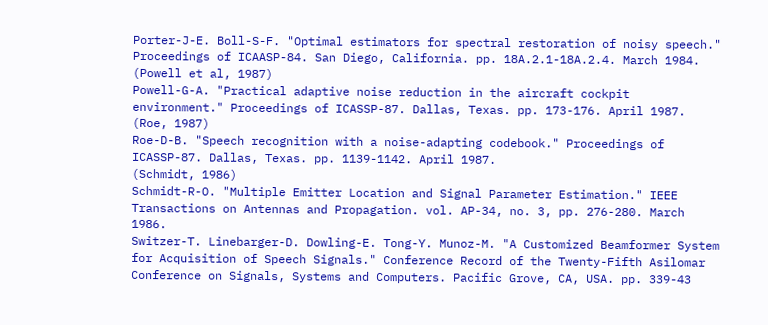Porter-J-E. Boll-S-F. "Optimal estimators for spectral restoration of noisy speech." Proceedings of ICAASP-84. San Diego, California. pp. 18A.2.1-18A.2.4. March 1984.
(Powell et al, 1987)
Powell-G-A. "Practical adaptive noise reduction in the aircraft cockpit environment." Proceedings of ICASSP-87. Dallas, Texas. pp. 173-176. April 1987.
(Roe, 1987)
Roe-D-B. "Speech recognition with a noise-adapting codebook." Proceedings of ICASSP-87. Dallas, Texas. pp. 1139-1142. April 1987.
(Schmidt, 1986)
Schmidt-R-O. "Multiple Emitter Location and Signal Parameter Estimation." IEEE Transactions on Antennas and Propagation. vol. AP-34, no. 3, pp. 276-280. March 1986.
Switzer-T. Linebarger-D. Dowling-E. Tong-Y. Munoz-M. "A Customized Beamformer System for Acquisition of Speech Signals." Conference Record of the Twenty-Fifth Asilomar Conference on Signals, Systems and Computers. Pacific Grove, CA, USA. pp. 339-43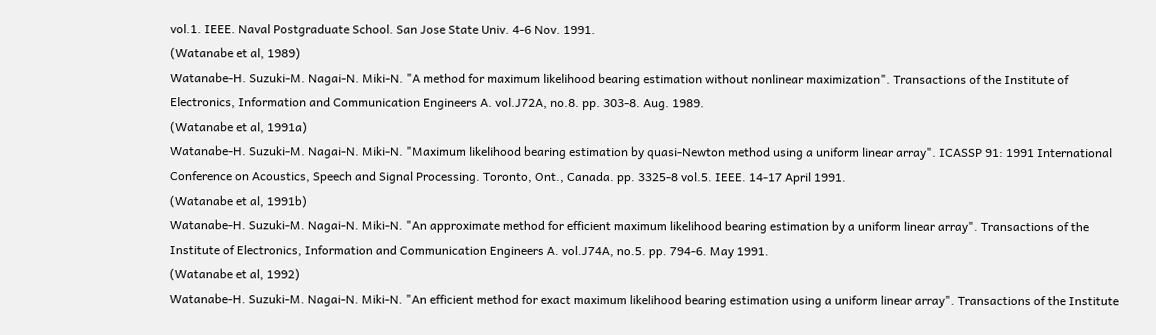vol.1. IEEE. Naval Postgraduate School. San Jose State Univ. 4-6 Nov. 1991.
(Watanabe et al, 1989)
Watanabe-H. Suzuki-M. Nagai-N. Miki-N. "A method for maximum likelihood bearing estimation without nonlinear maximization". Transactions of the Institute of Electronics, Information and Communication Engineers A. vol.J72A, no.8. pp. 303-8. Aug. 1989.
(Watanabe et al, 1991a)
Watanabe-H. Suzuki-M. Nagai-N. Miki-N. "Maximum likelihood bearing estimation by quasi-Newton method using a uniform linear array". ICASSP 91: 1991 International Conference on Acoustics, Speech and Signal Processing. Toronto, Ont., Canada. pp. 3325-8 vol.5. IEEE. 14-17 April 1991.
(Watanabe et al, 1991b)
Watanabe-H. Suzuki-M. Nagai-N. Miki-N. "An approximate method for efficient maximum likelihood bearing estimation by a uniform linear array". Transactions of the Institute of Electronics, Information and Communication Engineers A. vol.J74A, no.5. pp. 794-6. May 1991.
(Watanabe et al, 1992)
Watanabe-H. Suzuki-M. Nagai-N. Miki-N. "An efficient method for exact maximum likelihood bearing estimation using a uniform linear array". Transactions of the Institute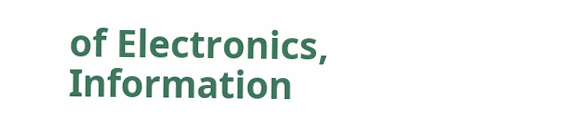of Electronics, Information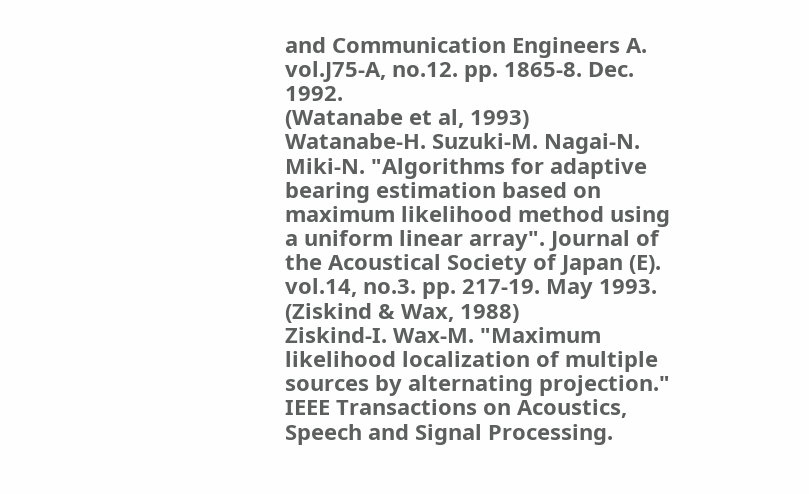and Communication Engineers A. vol.J75-A, no.12. pp. 1865-8. Dec. 1992.
(Watanabe et al, 1993)
Watanabe-H. Suzuki-M. Nagai-N. Miki-N. "Algorithms for adaptive bearing estimation based on maximum likelihood method using a uniform linear array". Journal of the Acoustical Society of Japan (E). vol.14, no.3. pp. 217-19. May 1993.
(Ziskind & Wax, 1988)
Ziskind-I. Wax-M. "Maximum likelihood localization of multiple sources by alternating projection." IEEE Transactions on Acoustics, Speech and Signal Processing.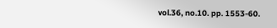vol.36, no.10. pp. 1553-60.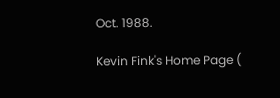Oct. 1988.

Kevin Fink's Home Page (